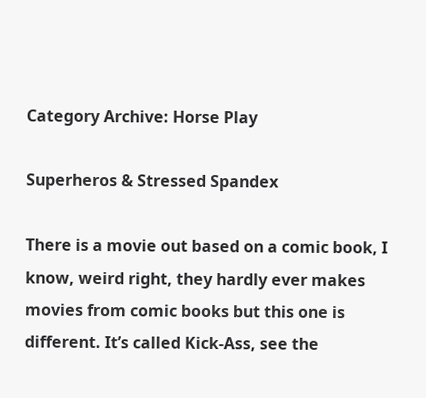Category Archive: Horse Play

Superheros & Stressed Spandex

There is a movie out based on a comic book, I know, weird right, they hardly ever makes movies from comic books but this one is different. It’s called Kick-Ass, see the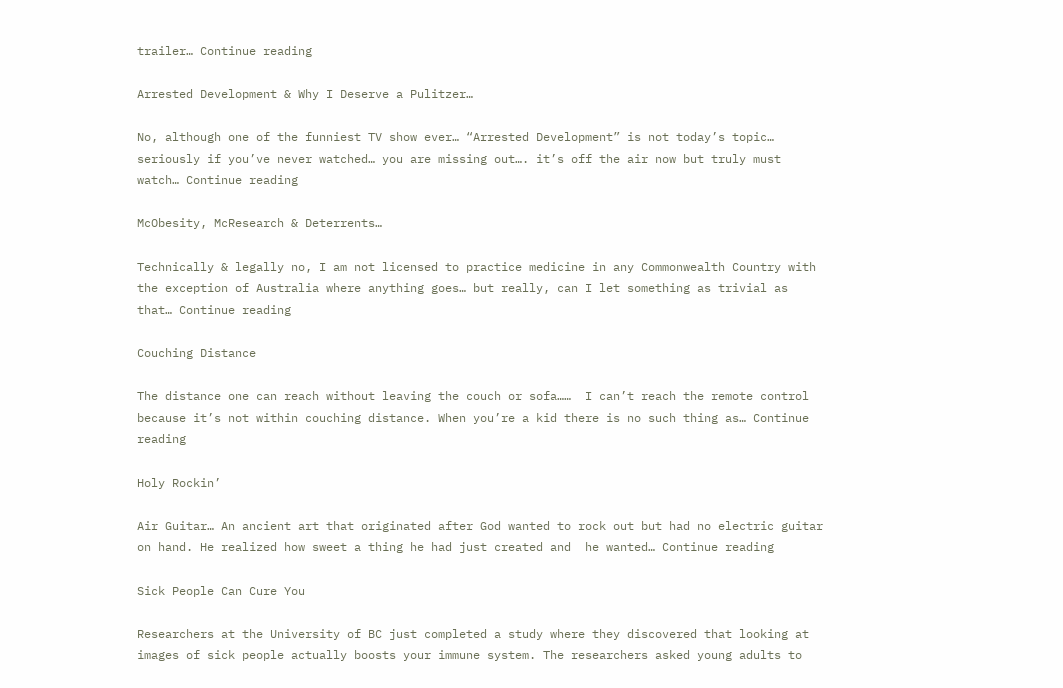trailer… Continue reading

Arrested Development & Why I Deserve a Pulitzer…

No, although one of the funniest TV show ever… “Arrested Development” is not today’s topic… seriously if you’ve never watched… you are missing out…. it’s off the air now but truly must watch… Continue reading

McObesity, McResearch & Deterrents…

Technically & legally no, I am not licensed to practice medicine in any Commonwealth Country with the exception of Australia where anything goes… but really, can I let something as trivial as that… Continue reading

Couching Distance

The distance one can reach without leaving the couch or sofa……  I can’t reach the remote control because it’s not within couching distance. When you’re a kid there is no such thing as… Continue reading

Holy Rockin’

Air Guitar… An ancient art that originated after God wanted to rock out but had no electric guitar on hand. He realized how sweet a thing he had just created and  he wanted… Continue reading

Sick People Can Cure You

Researchers at the University of BC just completed a study where they discovered that looking at images of sick people actually boosts your immune system. The researchers asked young adults to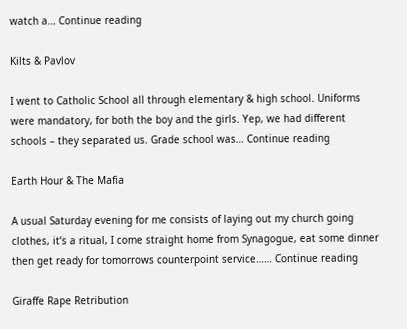watch a… Continue reading

Kilts & Pavlov

I went to Catholic School all through elementary & high school. Uniforms were mandatory, for both the boy and the girls. Yep, we had different schools – they separated us. Grade school was… Continue reading

Earth Hour & The Mafia

A usual Saturday evening for me consists of laying out my church going clothes, it’s a ritual, I come straight home from Synagogue, eat some dinner then get ready for tomorrows counterpoint service…… Continue reading

Giraffe Rape Retribution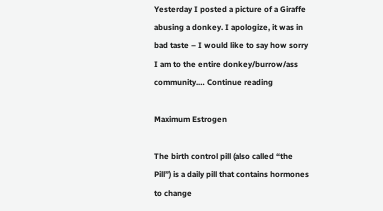Yesterday I posted a picture of a Giraffe abusing a donkey. I apologize, it was in bad taste – I would like to say how sorry I am to the entire donkey/burrow/ass community.… Continue reading

Maximum Estrogen

The birth control pill (also called “the Pill”) is a daily pill that contains hormones to change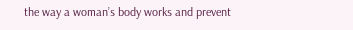the way a woman’s body works and prevent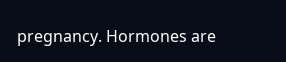pregnancy. Hormones are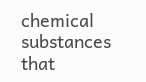chemical substances that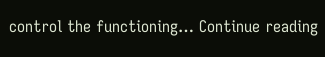control the functioning… Continue reading